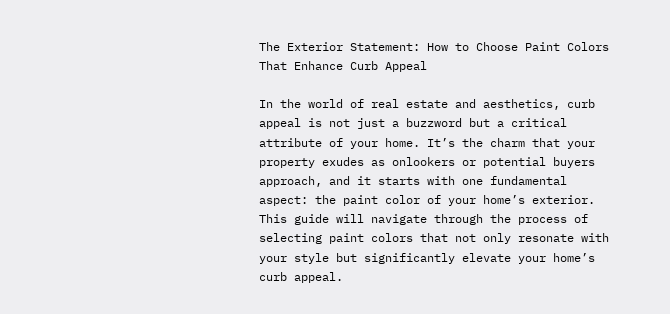The Exterior Statement: How to Choose Paint Colors That Enhance Curb Appeal

In the world of real estate and aesthetics, curb appeal is not just a buzzword but a critical attribute of your home. It’s the charm that your property exudes as onlookers or potential buyers approach, and it starts with one fundamental aspect: the paint color of your home’s exterior. This guide will navigate through the process of selecting paint colors that not only resonate with your style but significantly elevate your home’s curb appeal.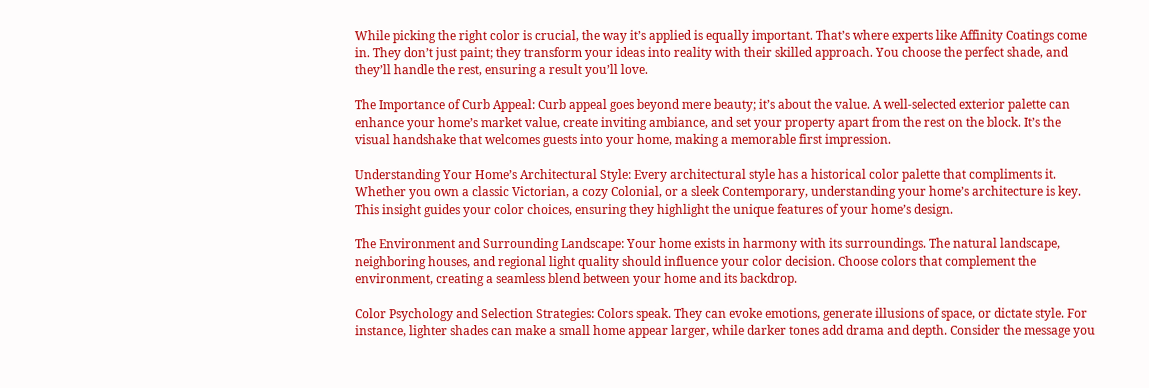While picking the right color is crucial, the way it’s applied is equally important. That’s where experts like Affinity Coatings come in. They don’t just paint; they transform your ideas into reality with their skilled approach. You choose the perfect shade, and they’ll handle the rest, ensuring a result you’ll love.

The Importance of Curb Appeal: Curb appeal goes beyond mere beauty; it’s about the value. A well-selected exterior palette can enhance your home’s market value, create inviting ambiance, and set your property apart from the rest on the block. It’s the visual handshake that welcomes guests into your home, making a memorable first impression.

Understanding Your Home’s Architectural Style: Every architectural style has a historical color palette that compliments it. Whether you own a classic Victorian, a cozy Colonial, or a sleek Contemporary, understanding your home’s architecture is key. This insight guides your color choices, ensuring they highlight the unique features of your home’s design.

The Environment and Surrounding Landscape: Your home exists in harmony with its surroundings. The natural landscape, neighboring houses, and regional light quality should influence your color decision. Choose colors that complement the environment, creating a seamless blend between your home and its backdrop.

Color Psychology and Selection Strategies: Colors speak. They can evoke emotions, generate illusions of space, or dictate style. For instance, lighter shades can make a small home appear larger, while darker tones add drama and depth. Consider the message you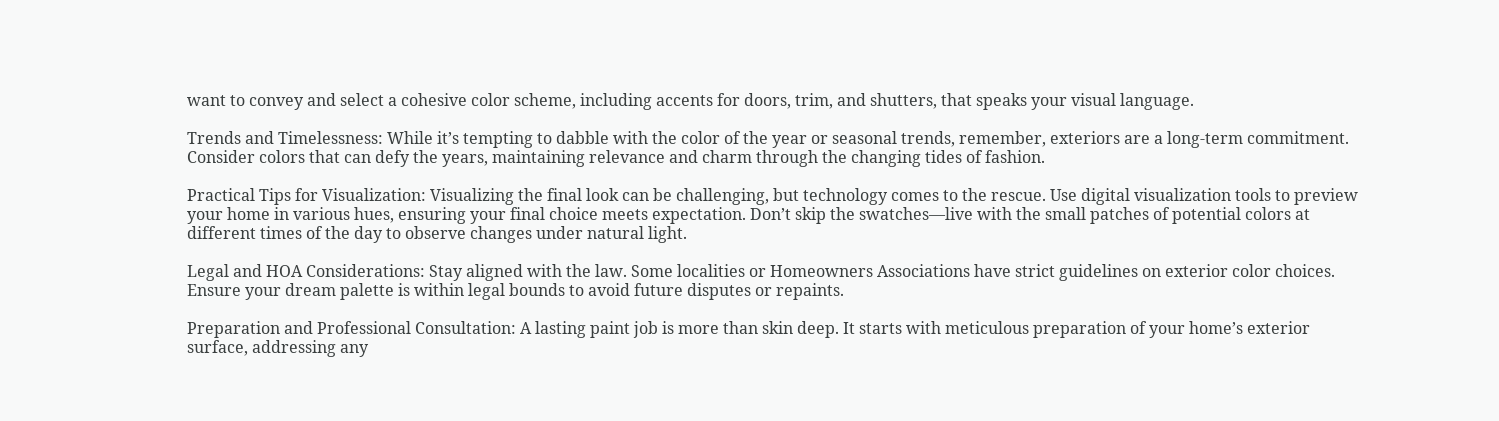want to convey and select a cohesive color scheme, including accents for doors, trim, and shutters, that speaks your visual language.

Trends and Timelessness: While it’s tempting to dabble with the color of the year or seasonal trends, remember, exteriors are a long-term commitment. Consider colors that can defy the years, maintaining relevance and charm through the changing tides of fashion.

Practical Tips for Visualization: Visualizing the final look can be challenging, but technology comes to the rescue. Use digital visualization tools to preview your home in various hues, ensuring your final choice meets expectation. Don’t skip the swatches—live with the small patches of potential colors at different times of the day to observe changes under natural light.

Legal and HOA Considerations: Stay aligned with the law. Some localities or Homeowners Associations have strict guidelines on exterior color choices. Ensure your dream palette is within legal bounds to avoid future disputes or repaints.

Preparation and Professional Consultation: A lasting paint job is more than skin deep. It starts with meticulous preparation of your home’s exterior surface, addressing any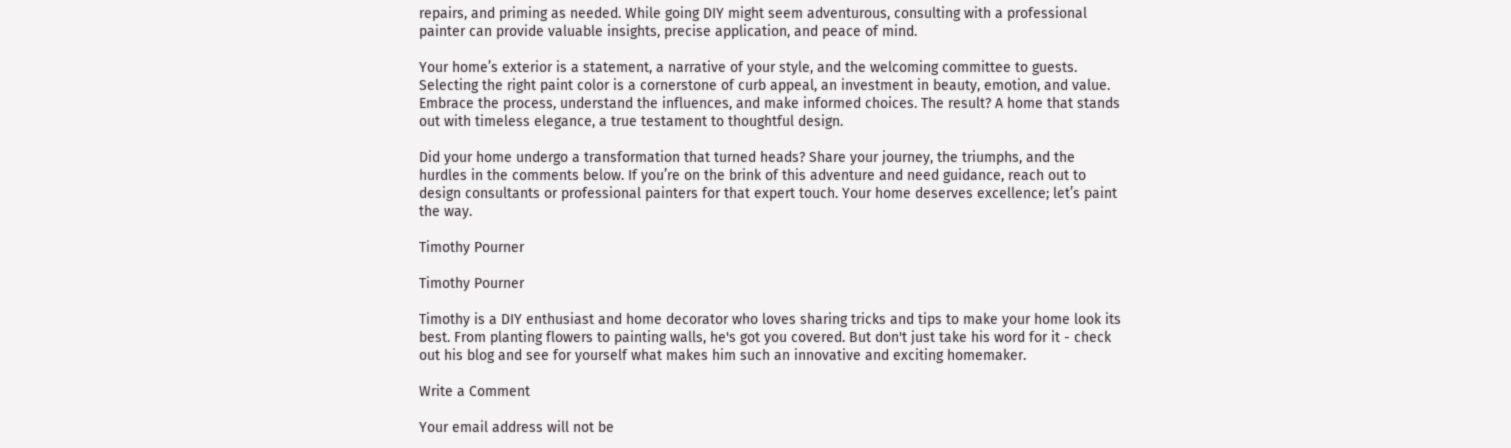repairs, and priming as needed. While going DIY might seem adventurous, consulting with a professional painter can provide valuable insights, precise application, and peace of mind.

Your home’s exterior is a statement, a narrative of your style, and the welcoming committee to guests. Selecting the right paint color is a cornerstone of curb appeal, an investment in beauty, emotion, and value. Embrace the process, understand the influences, and make informed choices. The result? A home that stands out with timeless elegance, a true testament to thoughtful design.

Did your home undergo a transformation that turned heads? Share your journey, the triumphs, and the hurdles in the comments below. If you’re on the brink of this adventure and need guidance, reach out to design consultants or professional painters for that expert touch. Your home deserves excellence; let’s paint the way.

Timothy Pourner

Timothy Pourner

Timothy is a DIY enthusiast and home decorator who loves sharing tricks and tips to make your home look its best. From planting flowers to painting walls, he's got you covered. But don't just take his word for it - check out his blog and see for yourself what makes him such an innovative and exciting homemaker.

Write a Comment

Your email address will not be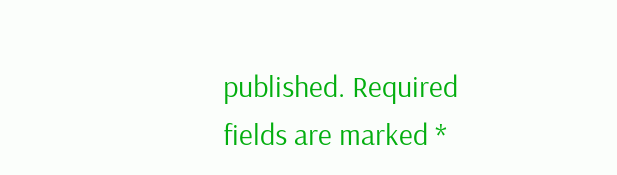published. Required fields are marked *